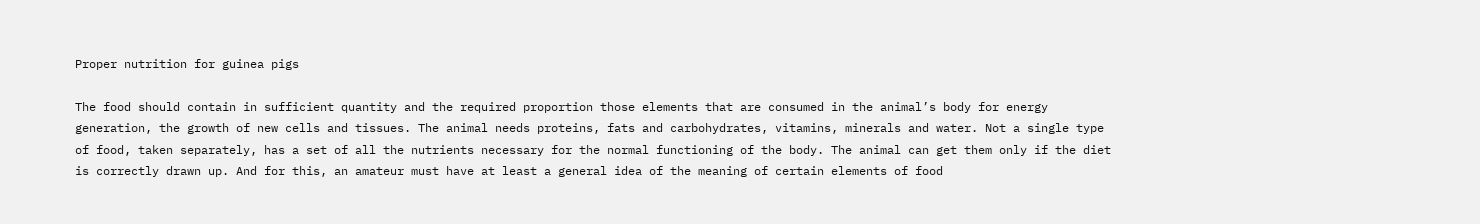Proper nutrition for guinea pigs

The food should contain in sufficient quantity and the required proportion those elements that are consumed in the animal’s body for energy generation, the growth of new cells and tissues. The animal needs proteins, fats and carbohydrates, vitamins, minerals and water. Not a single type of food, taken separately, has a set of all the nutrients necessary for the normal functioning of the body. The animal can get them only if the diet is correctly drawn up. And for this, an amateur must have at least a general idea of the meaning of certain elements of food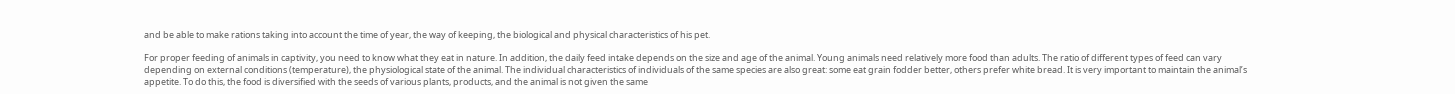and be able to make rations taking into account the time of year, the way of keeping, the biological and physical characteristics of his pet.

For proper feeding of animals in captivity, you need to know what they eat in nature. In addition, the daily feed intake depends on the size and age of the animal. Young animals need relatively more food than adults. The ratio of different types of feed can vary depending on external conditions (temperature), the physiological state of the animal. The individual characteristics of individuals of the same species are also great: some eat grain fodder better, others prefer white bread. It is very important to maintain the animal’s appetite. To do this, the food is diversified with the seeds of various plants, products, and the animal is not given the same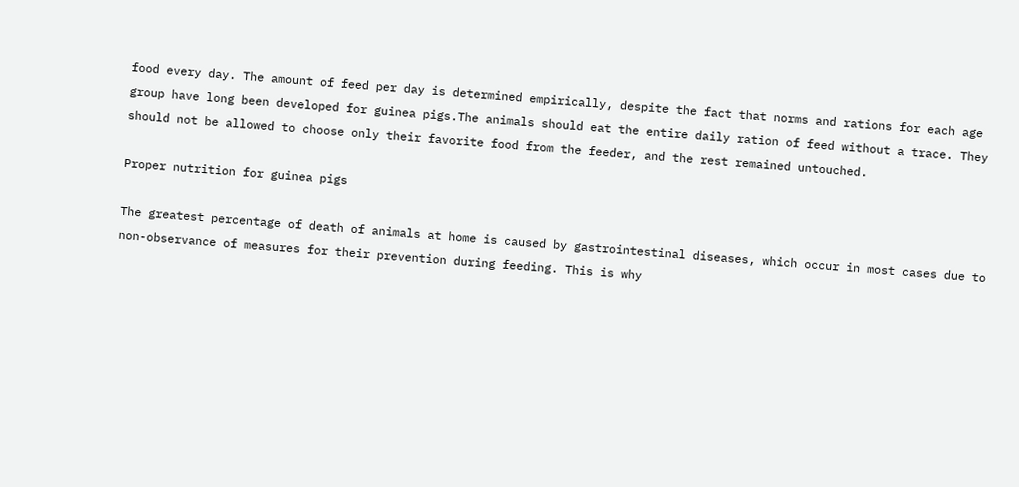food every day. The amount of feed per day is determined empirically, despite the fact that norms and rations for each age group have long been developed for guinea pigs.The animals should eat the entire daily ration of feed without a trace. They should not be allowed to choose only their favorite food from the feeder, and the rest remained untouched.

Proper nutrition for guinea pigs

The greatest percentage of death of animals at home is caused by gastrointestinal diseases, which occur in most cases due to non-observance of measures for their prevention during feeding. This is why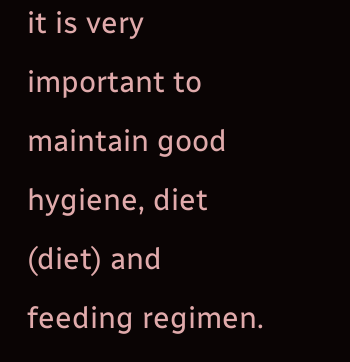it is very important to maintain good hygiene, diet (diet) and feeding regimen.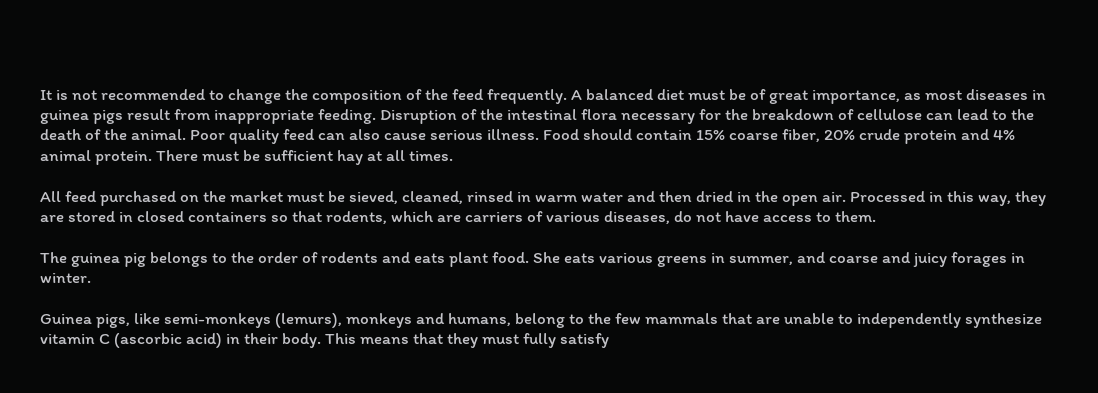It is not recommended to change the composition of the feed frequently. A balanced diet must be of great importance, as most diseases in guinea pigs result from inappropriate feeding. Disruption of the intestinal flora necessary for the breakdown of cellulose can lead to the death of the animal. Poor quality feed can also cause serious illness. Food should contain 15% coarse fiber, 20% crude protein and 4% animal protein. There must be sufficient hay at all times.

All feed purchased on the market must be sieved, cleaned, rinsed in warm water and then dried in the open air. Processed in this way, they are stored in closed containers so that rodents, which are carriers of various diseases, do not have access to them.

The guinea pig belongs to the order of rodents and eats plant food. She eats various greens in summer, and coarse and juicy forages in winter.

Guinea pigs, like semi-monkeys (lemurs), monkeys and humans, belong to the few mammals that are unable to independently synthesize vitamin C (ascorbic acid) in their body. This means that they must fully satisfy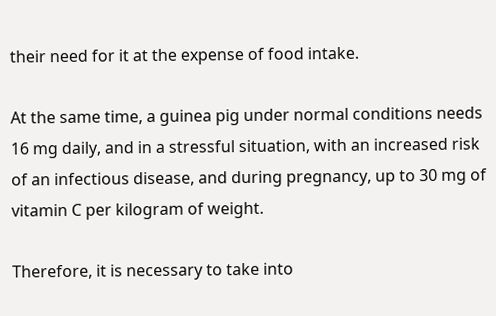their need for it at the expense of food intake.

At the same time, a guinea pig under normal conditions needs 16 mg daily, and in a stressful situation, with an increased risk of an infectious disease, and during pregnancy, up to 30 mg of vitamin C per kilogram of weight.

Therefore, it is necessary to take into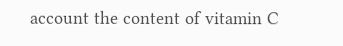account the content of vitamin C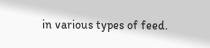in various types of feed.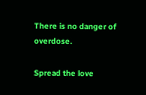There is no danger of overdose.

Spread the love